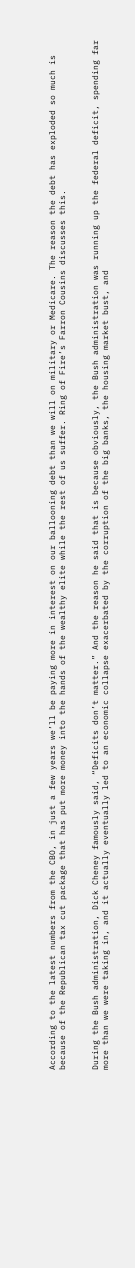According to the latest numbers from the CBO, in just a few years we’ll be paying more in interest on our ballooning debt than we will on military or Medicare. The reason the debt has exploded so much is because of the Republican tax cut package that has put more money into the hands of the wealthy elite while the rest of us suffer. Ring of Fire’s Farron Cousins discusses this.


During the Bush administration, Dick Cheney famously said, “Deficits don’t matter.” And the reason he said that is because obviously, the Bush administration was running up the federal deficit, spending far more than we were taking in, and it actually eventually led to an economic collapse exacerbated by the corruption of the big banks, the housing market bust, and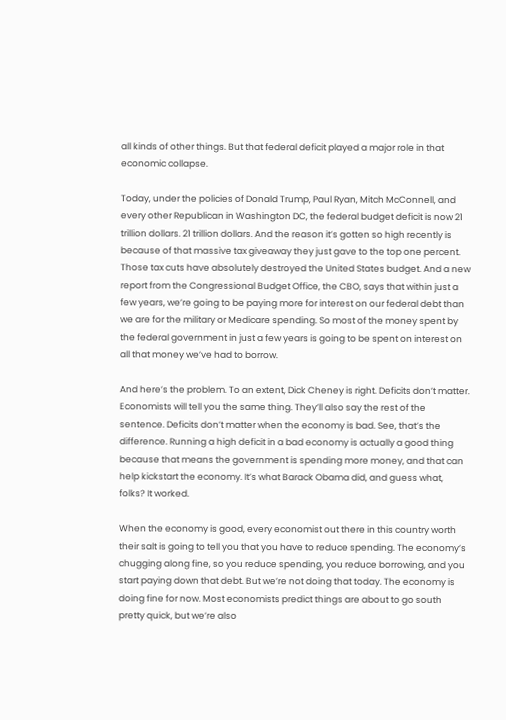all kinds of other things. But that federal deficit played a major role in that economic collapse.

Today, under the policies of Donald Trump, Paul Ryan, Mitch McConnell, and every other Republican in Washington DC, the federal budget deficit is now 21 trillion dollars. 21 trillion dollars. And the reason it’s gotten so high recently is because of that massive tax giveaway they just gave to the top one percent. Those tax cuts have absolutely destroyed the United States budget. And a new report from the Congressional Budget Office, the CBO, says that within just a few years, we’re going to be paying more for interest on our federal debt than we are for the military or Medicare spending. So most of the money spent by the federal government in just a few years is going to be spent on interest on all that money we’ve had to borrow.

And here’s the problem. To an extent, Dick Cheney is right. Deficits don’t matter. Economists will tell you the same thing. They’ll also say the rest of the sentence. Deficits don’t matter when the economy is bad. See, that’s the difference. Running a high deficit in a bad economy is actually a good thing because that means the government is spending more money, and that can help kickstart the economy. It’s what Barack Obama did, and guess what, folks? It worked.

When the economy is good, every economist out there in this country worth their salt is going to tell you that you have to reduce spending. The economy’s chugging along fine, so you reduce spending, you reduce borrowing, and you start paying down that debt. But we’re not doing that today. The economy is doing fine for now. Most economists predict things are about to go south pretty quick, but we’re also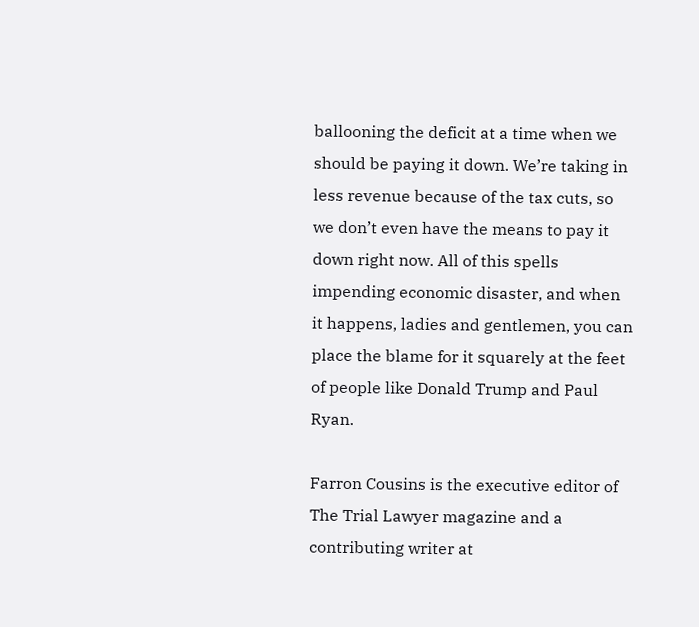ballooning the deficit at a time when we should be paying it down. We’re taking in less revenue because of the tax cuts, so we don’t even have the means to pay it down right now. All of this spells impending economic disaster, and when it happens, ladies and gentlemen, you can place the blame for it squarely at the feet of people like Donald Trump and Paul Ryan.

Farron Cousins is the executive editor of The Trial Lawyer magazine and a contributing writer at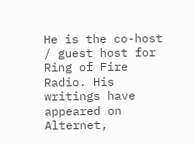He is the co-host / guest host for Ring of Fire Radio. His writings have appeared on Alternet,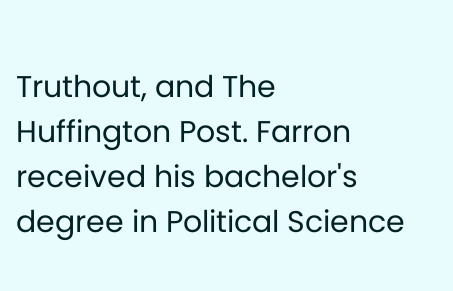Truthout, and The Huffington Post. Farron received his bachelor's degree in Political Science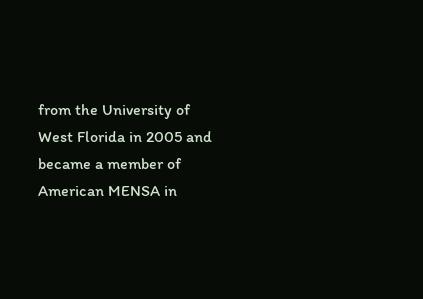from the University of West Florida in 2005 and became a member of American MENSA in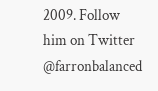2009. Follow him on Twitter @farronbalanced